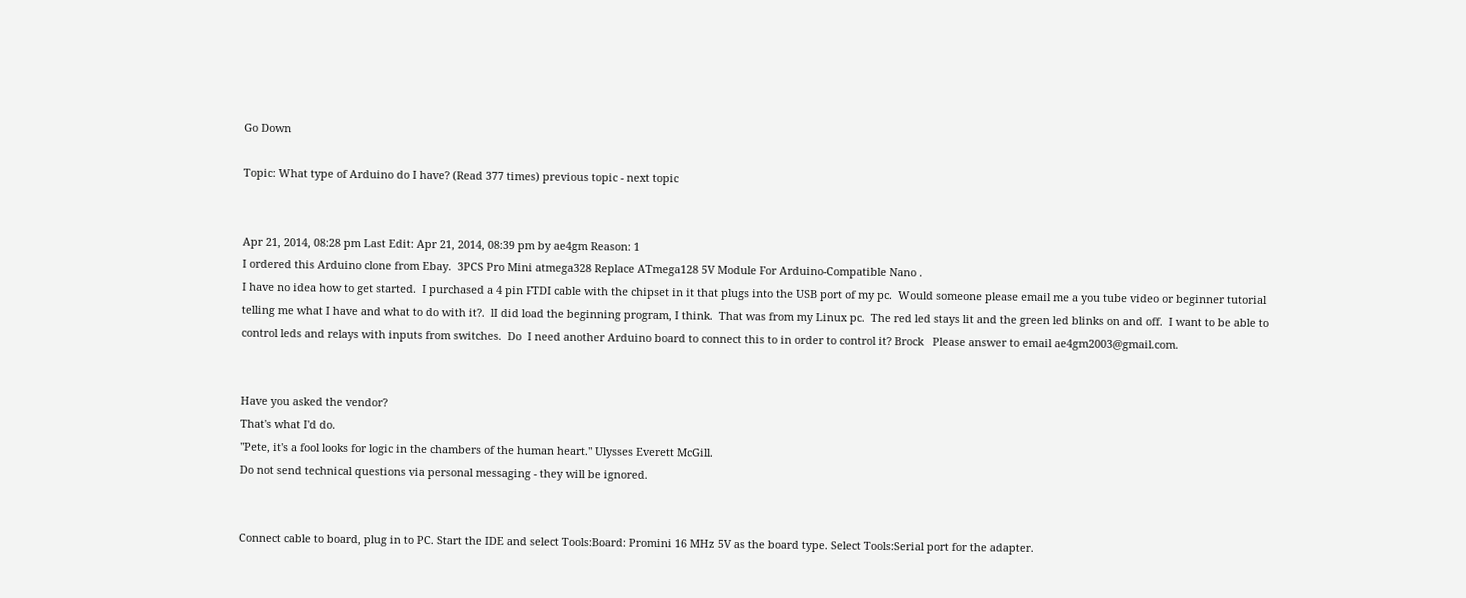Go Down

Topic: What type of Arduino do I have? (Read 377 times) previous topic - next topic


Apr 21, 2014, 08:28 pm Last Edit: Apr 21, 2014, 08:39 pm by ae4gm Reason: 1
I ordered this Arduino clone from Ebay.  3PCS Pro Mini atmega328 Replace ATmega128 5V Module For Arduino-Compatible Nano .
I have no idea how to get started.  I purchased a 4 pin FTDI cable with the chipset in it that plugs into the USB port of my pc.  Would someone please email me a you tube video or beginner tutorial telling me what I have and what to do with it?.  lI did load the beginning program, I think.  That was from my Linux pc.  The red led stays lit and the green led blinks on and off.  I want to be able to control leds and relays with inputs from switches.  Do  I need another Arduino board to connect this to in order to control it? Brock   Please answer to email ae4gm2003@gmail.com.


Have you asked the vendor?
That's what I'd do.
"Pete, it's a fool looks for logic in the chambers of the human heart." Ulysses Everett McGill.
Do not send technical questions via personal messaging - they will be ignored.


Connect cable to board, plug in to PC. Start the IDE and select Tools:Board: Promini 16 MHz 5V as the board type. Select Tools:Serial port for the adapter.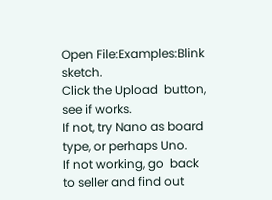Open File:Examples:Blink sketch.
Click the Upload  button, see if works.
If not, try Nano as board type, or perhaps Uno.
If not working, go  back to seller and find out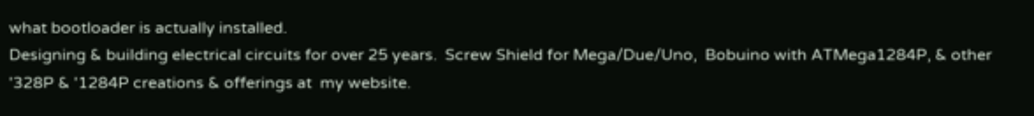what bootloader is actually installed.
Designing & building electrical circuits for over 25 years.  Screw Shield for Mega/Due/Uno,  Bobuino with ATMega1284P, & other '328P & '1284P creations & offerings at  my website.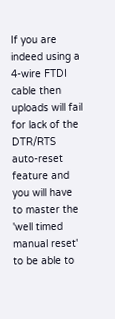If you are indeed using a 4-wire FTDI cable then uploads will fail for lack of the DTR/RTS auto-reset feature and you will have to master the 'well timed manual reset' to be able to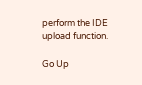perform the IDE upload function.

Go Up